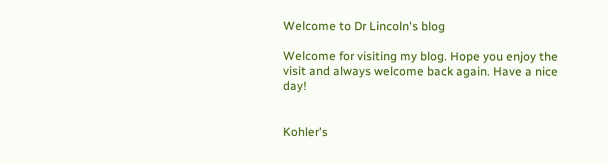Welcome to Dr Lincoln's blog

Welcome for visiting my blog. Hope you enjoy the visit and always welcome back again. Have a nice day!


Kohler's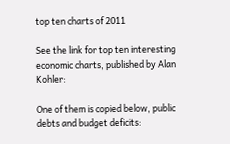top ten charts of 2011

See the link for top ten interesting economic charts, published by Alan Kohler:

One of them is copied below, public debts and budget deficits: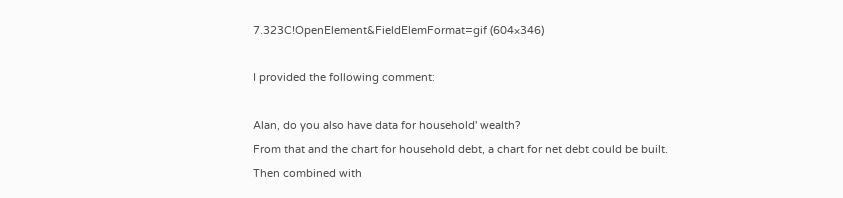7.323C!OpenElement&FieldElemFormat=gif (604×346)

I provided the following comment:

Alan, do you also have data for household' wealth?
From that and the chart for household debt, a chart for net debt could be built.
Then combined with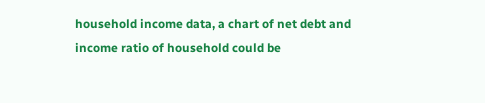household income data, a chart of net debt and income ratio of household could be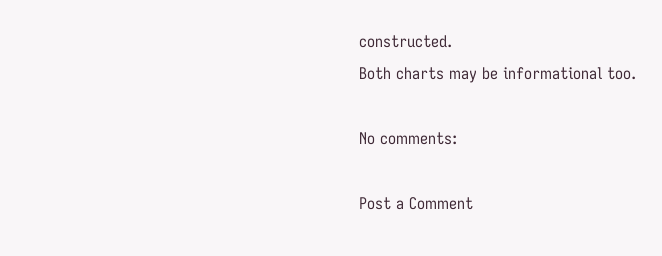constructed.
Both charts may be informational too.

No comments:

Post a Comment